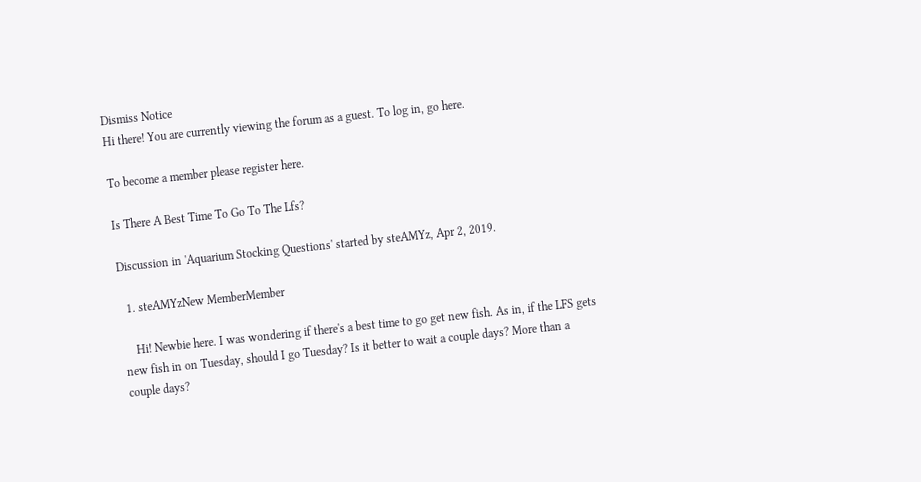Dismiss Notice
Hi there! You are currently viewing the forum as a guest. To log in, go here.

To become a member please register here.

Is There A Best Time To Go To The Lfs?

Discussion in 'Aquarium Stocking Questions' started by steAMYz, Apr 2, 2019.

  1. steAMYzNew MemberMember

    Hi! Newbie here. I was wondering if there's a best time to go get new fish. As in, if the LFS gets new fish in on Tuesday, should I go Tuesday? Is it better to wait a couple days? More than a couple days?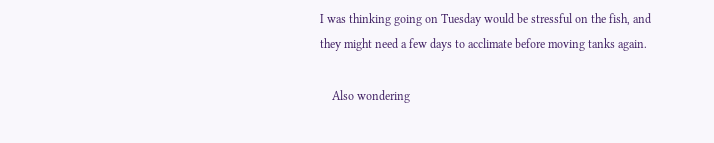I was thinking going on Tuesday would be stressful on the fish, and they might need a few days to acclimate before moving tanks again.

    Also wondering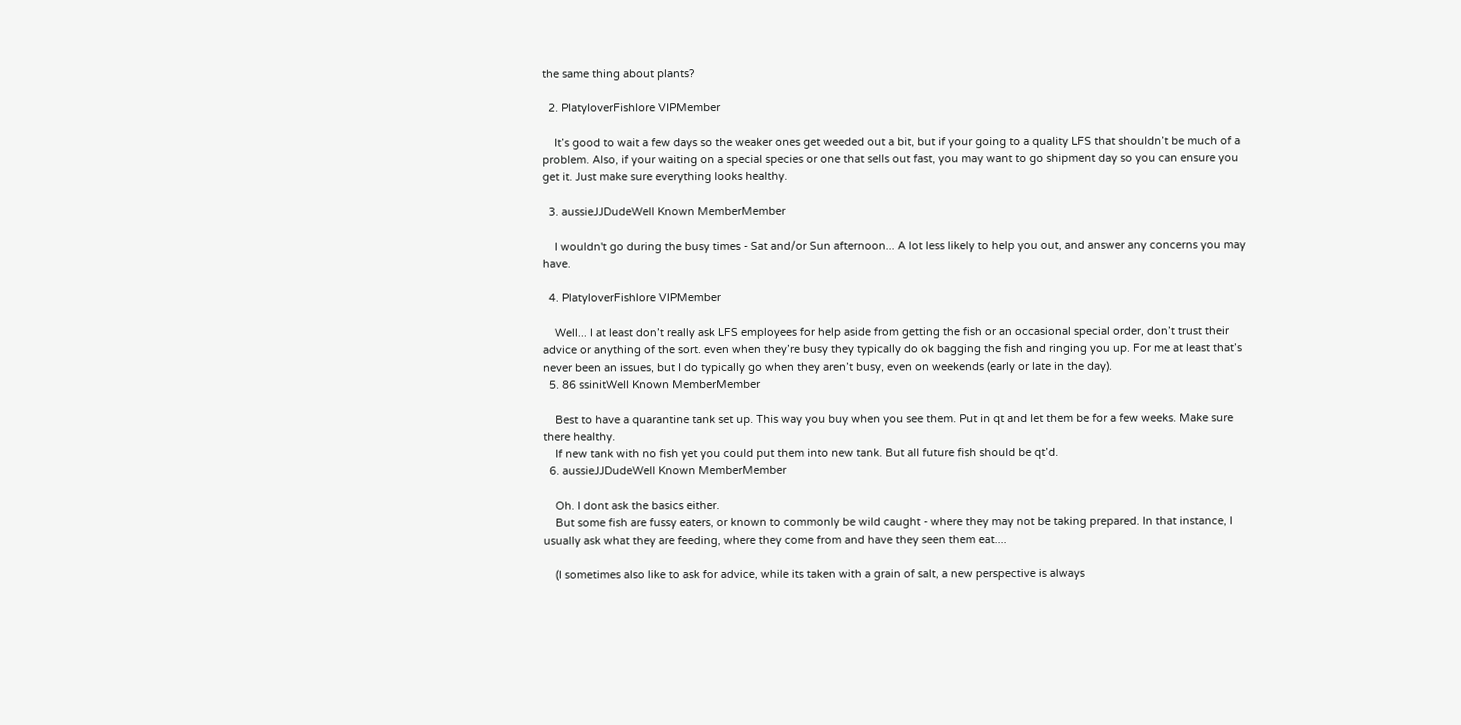the same thing about plants?

  2. PlatyloverFishlore VIPMember

    It’s good to wait a few days so the weaker ones get weeded out a bit, but if your going to a quality LFS that shouldn’t be much of a problem. Also, if your waiting on a special species or one that sells out fast, you may want to go shipment day so you can ensure you get it. Just make sure everything looks healthy.

  3. aussieJJDudeWell Known MemberMember

    I wouldn't go during the busy times - Sat and/or Sun afternoon... A lot less likely to help you out, and answer any concerns you may have.

  4. PlatyloverFishlore VIPMember

    Well... I at least don’t really ask LFS employees for help aside from getting the fish or an occasional special order, don’t trust their advice or anything of the sort. even when they’re busy they typically do ok bagging the fish and ringing you up. For me at least that’s never been an issues, but I do typically go when they aren’t busy, even on weekends (early or late in the day).
  5. 86 ssinitWell Known MemberMember

    Best to have a quarantine tank set up. This way you buy when you see them. Put in qt and let them be for a few weeks. Make sure there healthy.
    If new tank with no fish yet you could put them into new tank. But all future fish should be qt’d.
  6. aussieJJDudeWell Known MemberMember

    Oh. I dont ask the basics either.
    But some fish are fussy eaters, or known to commonly be wild caught - where they may not be taking prepared. In that instance, I usually ask what they are feeding, where they come from and have they seen them eat....

    (I sometimes also like to ask for advice, while its taken with a grain of salt, a new perspective is always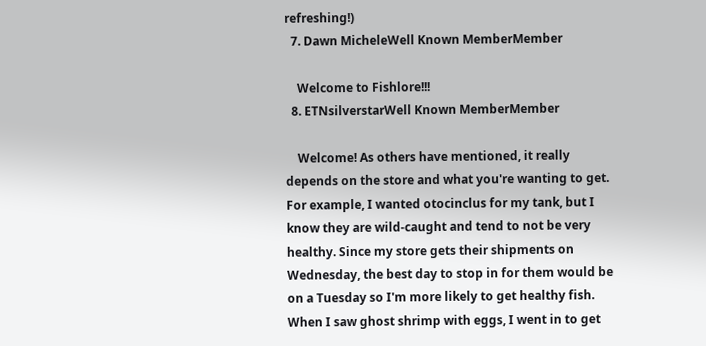refreshing!)
  7. Dawn MicheleWell Known MemberMember

    Welcome to Fishlore!!!
  8. ETNsilverstarWell Known MemberMember

    Welcome! As others have mentioned, it really depends on the store and what you're wanting to get. For example, I wanted otocinclus for my tank, but I know they are wild-caught and tend to not be very healthy. Since my store gets their shipments on Wednesday, the best day to stop in for them would be on a Tuesday so I'm more likely to get healthy fish. When I saw ghost shrimp with eggs, I went in to get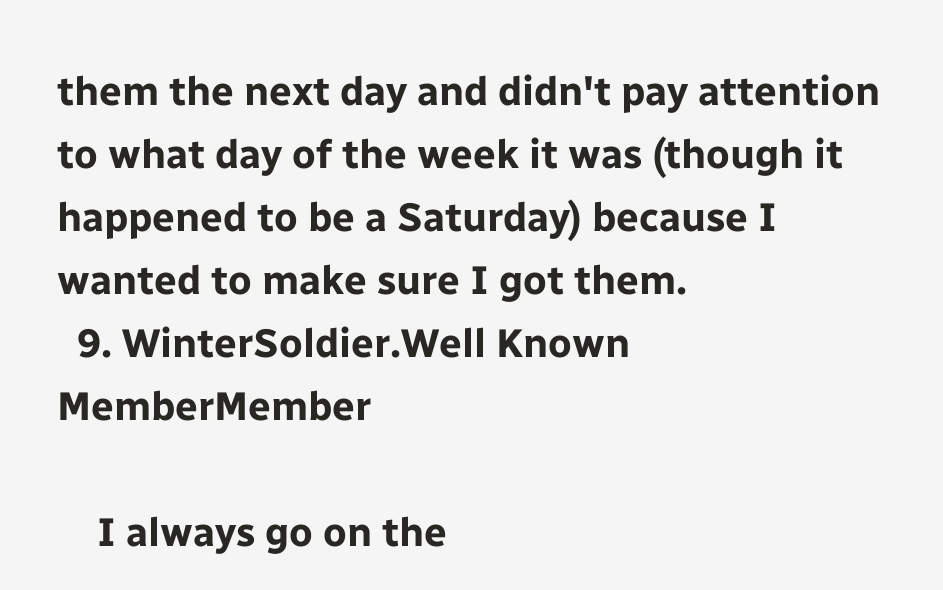them the next day and didn't pay attention to what day of the week it was (though it happened to be a Saturday) because I wanted to make sure I got them.
  9. WinterSoldier.Well Known MemberMember

    I always go on the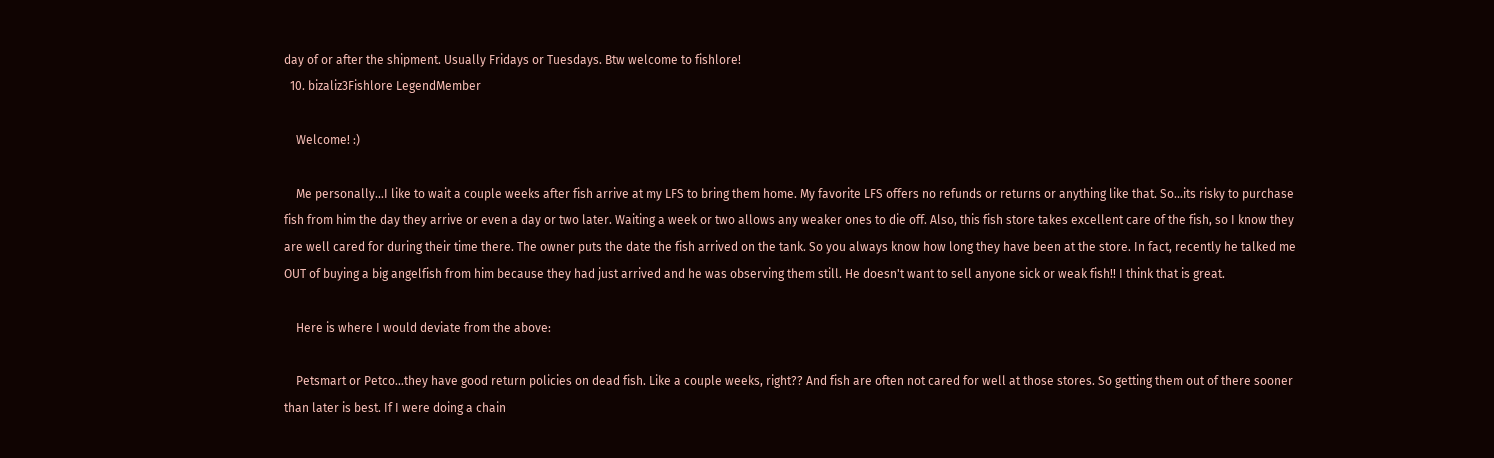day of or after the shipment. Usually Fridays or Tuesdays. Btw welcome to fishlore!
  10. bizaliz3Fishlore LegendMember

    Welcome! :)

    Me personally...I like to wait a couple weeks after fish arrive at my LFS to bring them home. My favorite LFS offers no refunds or returns or anything like that. So...its risky to purchase fish from him the day they arrive or even a day or two later. Waiting a week or two allows any weaker ones to die off. Also, this fish store takes excellent care of the fish, so I know they are well cared for during their time there. The owner puts the date the fish arrived on the tank. So you always know how long they have been at the store. In fact, recently he talked me OUT of buying a big angelfish from him because they had just arrived and he was observing them still. He doesn't want to sell anyone sick or weak fish!! I think that is great.

    Here is where I would deviate from the above:

    Petsmart or Petco...they have good return policies on dead fish. Like a couple weeks, right?? And fish are often not cared for well at those stores. So getting them out of there sooner than later is best. If I were doing a chain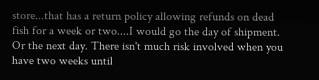store...that has a return policy allowing refunds on dead fish for a week or two....I would go the day of shipment. Or the next day. There isn't much risk involved when you have two weeks until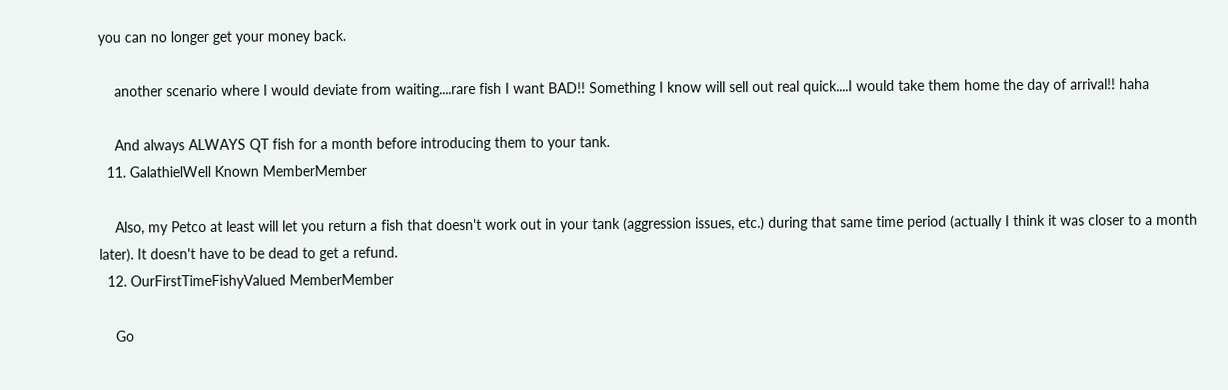you can no longer get your money back.

    another scenario where I would deviate from waiting....rare fish I want BAD!! Something I know will sell out real quick....I would take them home the day of arrival!! haha

    And always ALWAYS QT fish for a month before introducing them to your tank.
  11. GalathielWell Known MemberMember

    Also, my Petco at least will let you return a fish that doesn't work out in your tank (aggression issues, etc.) during that same time period (actually I think it was closer to a month later). It doesn't have to be dead to get a refund.
  12. OurFirstTimeFishyValued MemberMember

    Go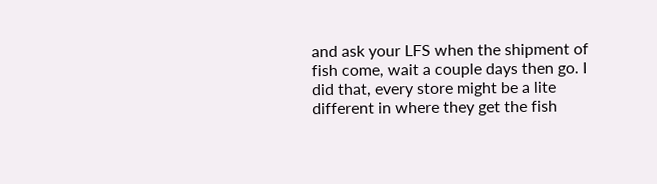and ask your LFS when the shipment of fish come, wait a couple days then go. I did that, every store might be a lite different in where they get the fish